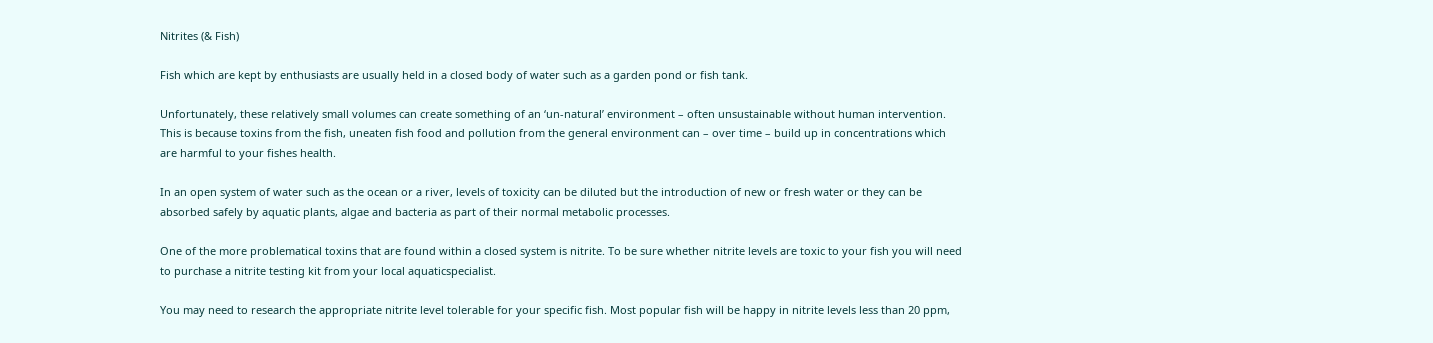Nitrites (& Fish)

Fish which are kept by enthusiasts are usually held in a closed body of water such as a garden pond or fish tank.

Unfortunately, these relatively small volumes can create something of an ‘un-natural’ environment – often unsustainable without human intervention. This is because toxins from the fish, uneaten fish food and pollution from the general environment can – over time – build up in concentrations which are harmful to your fishes health.

In an open system of water such as the ocean or a river, levels of toxicity can be diluted but the introduction of new or fresh water or they can be absorbed safely by aquatic plants, algae and bacteria as part of their normal metabolic processes.

One of the more problematical toxins that are found within a closed system is nitrite. To be sure whether nitrite levels are toxic to your fish you will need to purchase a nitrite testing kit from your local aquaticspecialist.

You may need to research the appropriate nitrite level tolerable for your specific fish. Most popular fish will be happy in nitrite levels less than 20 ppm,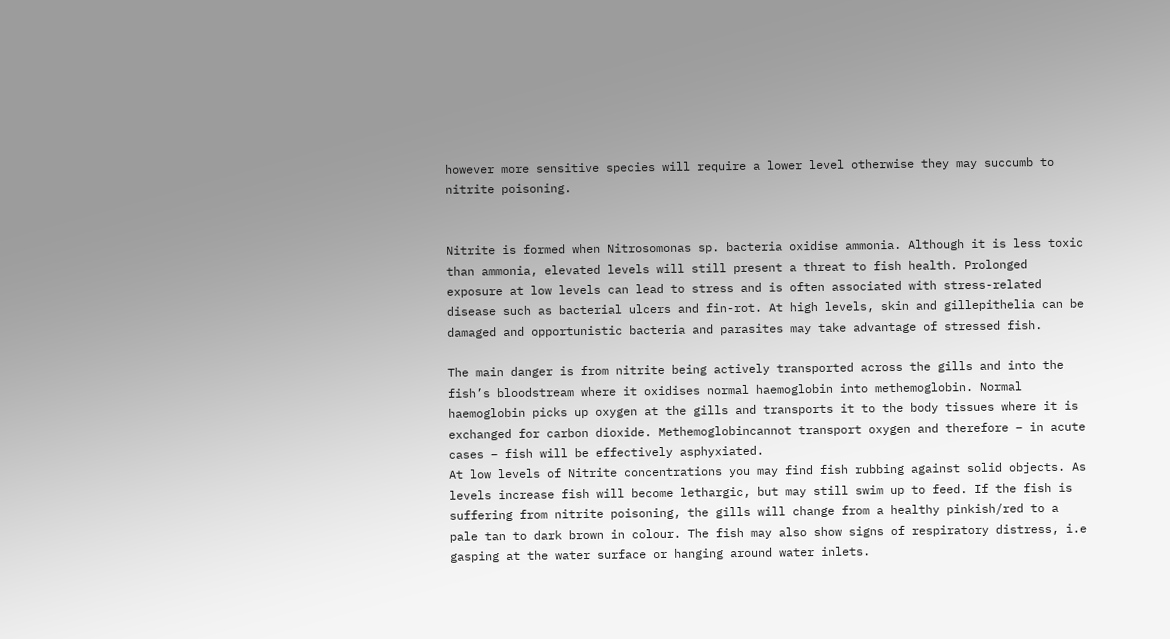however more sensitive species will require a lower level otherwise they may succumb to nitrite poisoning.


Nitrite is formed when Nitrosomonas sp. bacteria oxidise ammonia. Although it is less toxic than ammonia, elevated levels will still present a threat to fish health. Prolonged exposure at low levels can lead to stress and is often associated with stress-related disease such as bacterial ulcers and fin-rot. At high levels, skin and gillepithelia can be damaged and opportunistic bacteria and parasites may take advantage of stressed fish.

The main danger is from nitrite being actively transported across the gills and into the fish’s bloodstream where it oxidises normal haemoglobin into methemoglobin. Normal haemoglobin picks up oxygen at the gills and transports it to the body tissues where it is exchanged for carbon dioxide. Methemoglobincannot transport oxygen and therefore – in acute cases – fish will be effectively asphyxiated.
At low levels of Nitrite concentrations you may find fish rubbing against solid objects. As levels increase fish will become lethargic, but may still swim up to feed. If the fish is suffering from nitrite poisoning, the gills will change from a healthy pinkish/red to a pale tan to dark brown in colour. The fish may also show signs of respiratory distress, i.e gasping at the water surface or hanging around water inlets.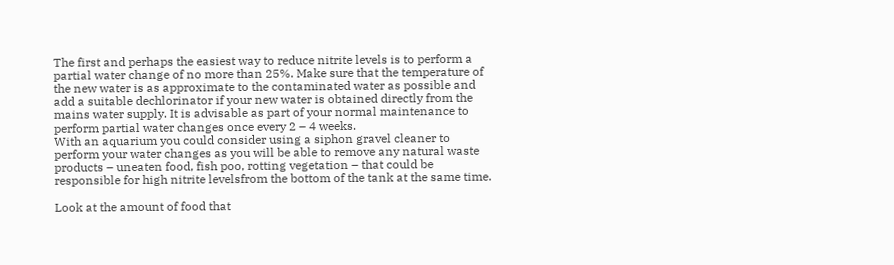The first and perhaps the easiest way to reduce nitrite levels is to perform a partial water change of no more than 25%. Make sure that the temperature of the new water is as approximate to the contaminated water as possible and add a suitable dechlorinator if your new water is obtained directly from the mains water supply. It is advisable as part of your normal maintenance to perform partial water changes once every 2 – 4 weeks.
With an aquarium you could consider using a siphon gravel cleaner to perform your water changes as you will be able to remove any natural waste products – uneaten food, fish poo, rotting vegetation – that could be responsible for high nitrite levelsfrom the bottom of the tank at the same time.

Look at the amount of food that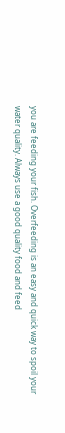you are feeding your fish. Overfeeding is an easy and quick way to spoil your water quality. Always use a good quality food and feed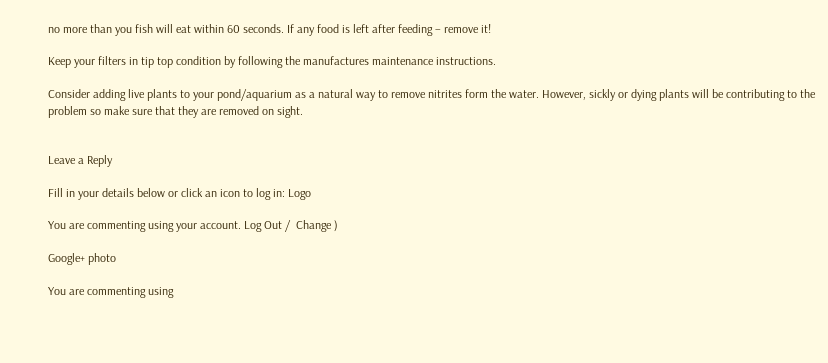no more than you fish will eat within 60 seconds. If any food is left after feeding – remove it!

Keep your filters in tip top condition by following the manufactures maintenance instructions.

Consider adding live plants to your pond/aquarium as a natural way to remove nitrites form the water. However, sickly or dying plants will be contributing to the problem so make sure that they are removed on sight.


Leave a Reply

Fill in your details below or click an icon to log in: Logo

You are commenting using your account. Log Out /  Change )

Google+ photo

You are commenting using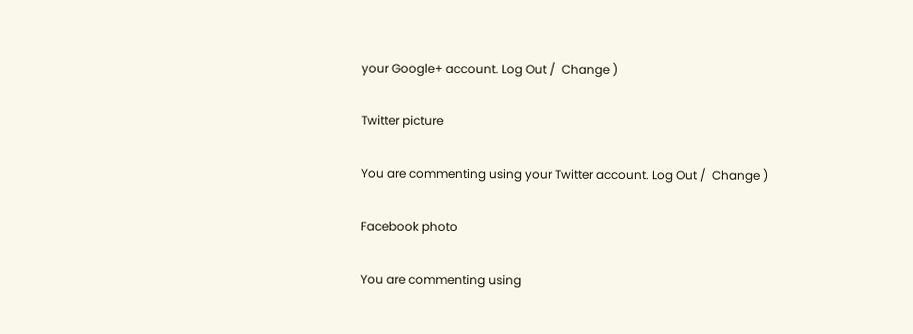your Google+ account. Log Out /  Change )

Twitter picture

You are commenting using your Twitter account. Log Out /  Change )

Facebook photo

You are commenting using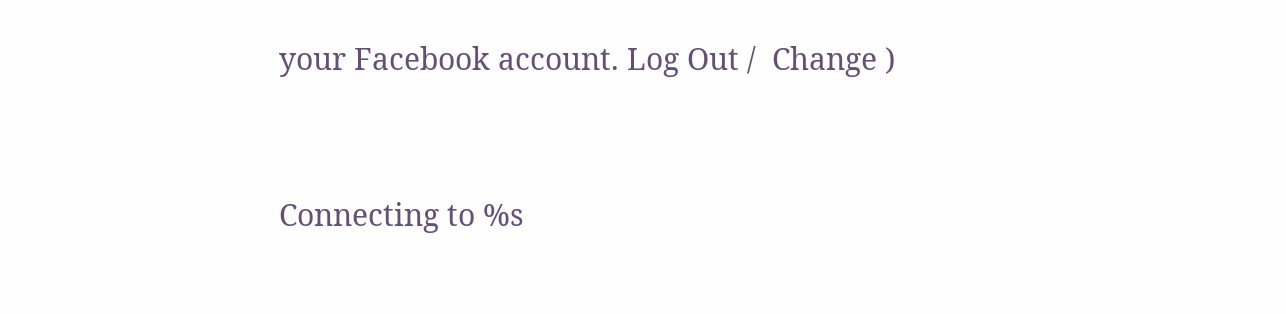your Facebook account. Log Out /  Change )


Connecting to %s